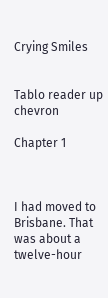Crying Smiles


Tablo reader up chevron

Chapter 1



I had moved to Brisbane. That was about a twelve-hour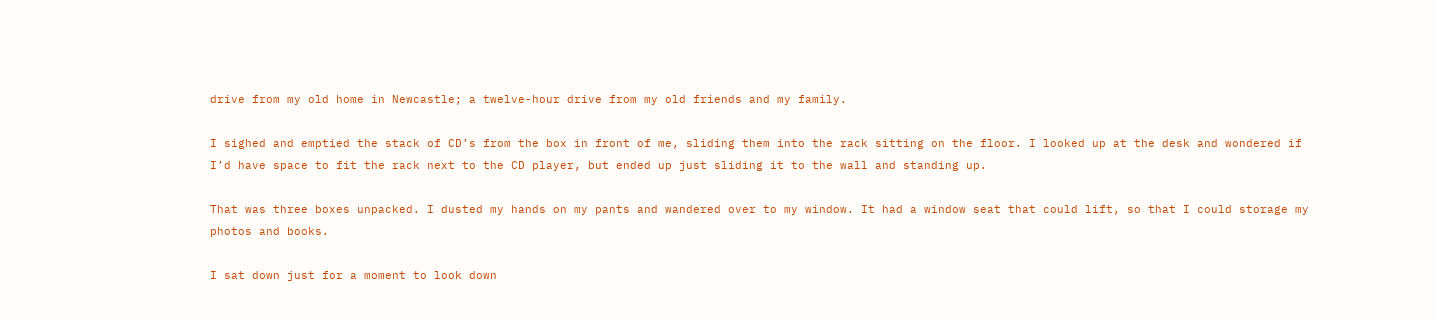drive from my old home in Newcastle; a twelve-hour drive from my old friends and my family.

I sighed and emptied the stack of CD’s from the box in front of me, sliding them into the rack sitting on the floor. I looked up at the desk and wondered if I’d have space to fit the rack next to the CD player, but ended up just sliding it to the wall and standing up.

That was three boxes unpacked. I dusted my hands on my pants and wandered over to my window. It had a window seat that could lift, so that I could storage my photos and books.

I sat down just for a moment to look down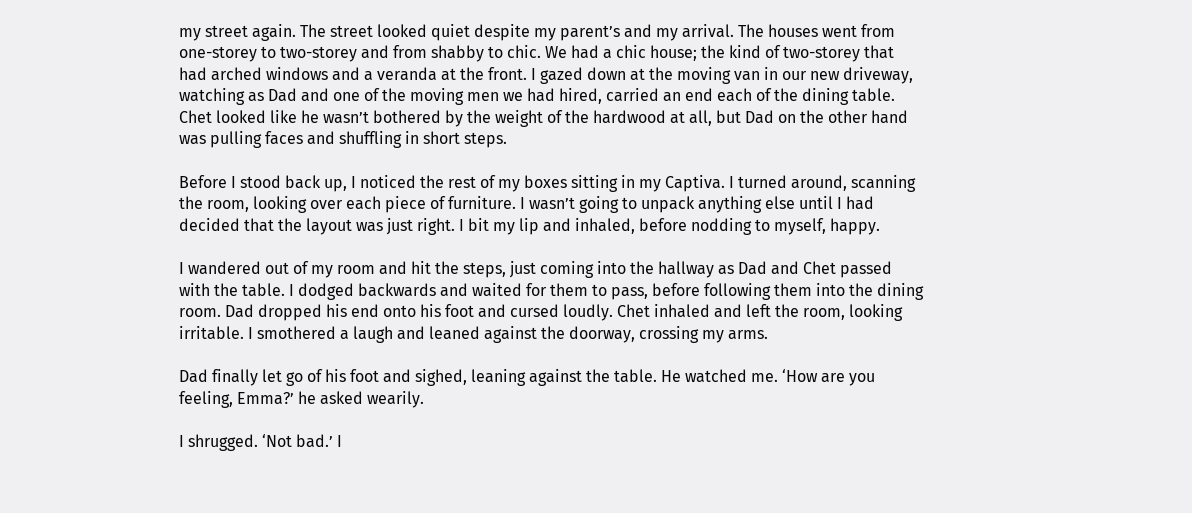my street again. The street looked quiet despite my parent’s and my arrival. The houses went from one-storey to two-storey and from shabby to chic. We had a chic house; the kind of two-storey that had arched windows and a veranda at the front. I gazed down at the moving van in our new driveway, watching as Dad and one of the moving men we had hired, carried an end each of the dining table. Chet looked like he wasn’t bothered by the weight of the hardwood at all, but Dad on the other hand was pulling faces and shuffling in short steps.

Before I stood back up, I noticed the rest of my boxes sitting in my Captiva. I turned around, scanning the room, looking over each piece of furniture. I wasn’t going to unpack anything else until I had decided that the layout was just right. I bit my lip and inhaled, before nodding to myself, happy.

I wandered out of my room and hit the steps, just coming into the hallway as Dad and Chet passed with the table. I dodged backwards and waited for them to pass, before following them into the dining room. Dad dropped his end onto his foot and cursed loudly. Chet inhaled and left the room, looking irritable. I smothered a laugh and leaned against the doorway, crossing my arms.

Dad finally let go of his foot and sighed, leaning against the table. He watched me. ‘How are you feeling, Emma?’ he asked wearily.

I shrugged. ‘Not bad.’ I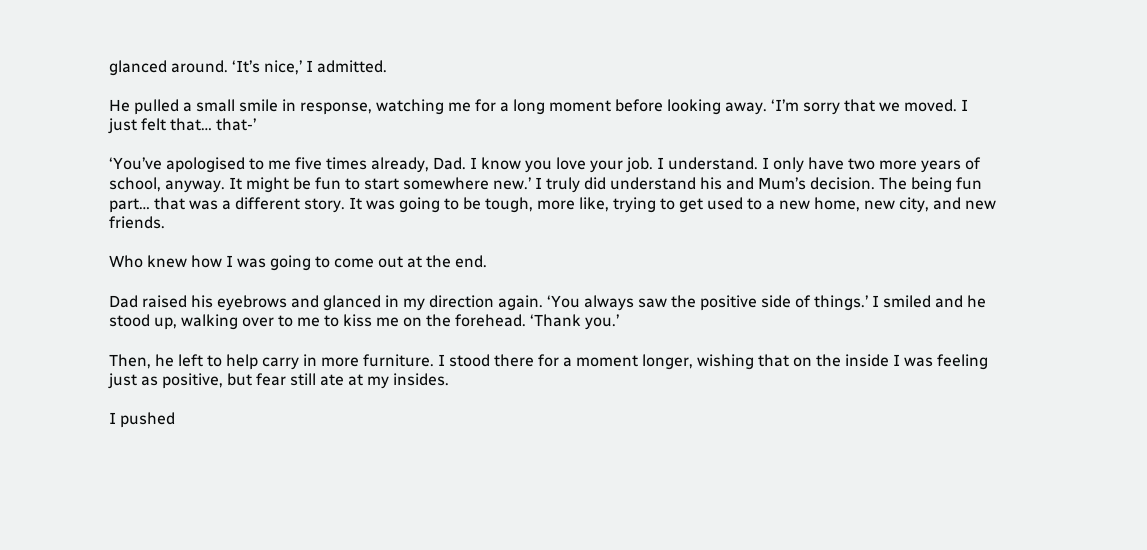glanced around. ‘It’s nice,’ I admitted.

He pulled a small smile in response, watching me for a long moment before looking away. ‘I’m sorry that we moved. I just felt that… that-’

‘You’ve apologised to me five times already, Dad. I know you love your job. I understand. I only have two more years of school, anyway. It might be fun to start somewhere new.’ I truly did understand his and Mum’s decision. The being fun part… that was a different story. It was going to be tough, more like, trying to get used to a new home, new city, and new friends.

Who knew how I was going to come out at the end.

Dad raised his eyebrows and glanced in my direction again. ‘You always saw the positive side of things.’ I smiled and he stood up, walking over to me to kiss me on the forehead. ‘Thank you.’

Then, he left to help carry in more furniture. I stood there for a moment longer, wishing that on the inside I was feeling just as positive, but fear still ate at my insides.

I pushed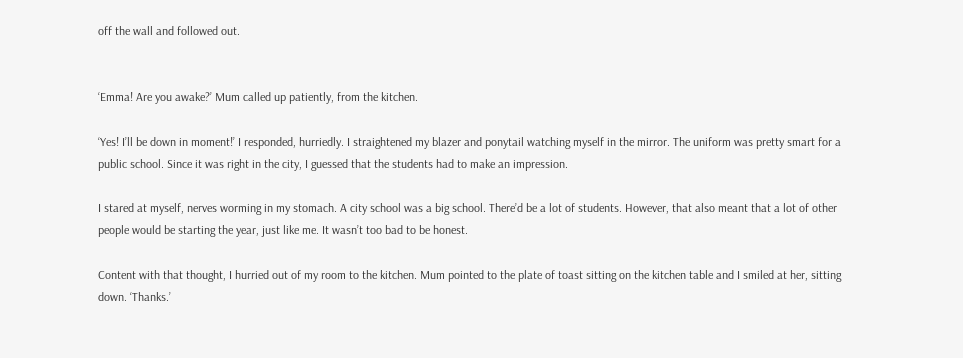off the wall and followed out.


‘Emma! Are you awake?’ Mum called up patiently, from the kitchen.

‘Yes! I’ll be down in moment!’ I responded, hurriedly. I straightened my blazer and ponytail watching myself in the mirror. The uniform was pretty smart for a public school. Since it was right in the city, I guessed that the students had to make an impression.

I stared at myself, nerves worming in my stomach. A city school was a big school. There’d be a lot of students. However, that also meant that a lot of other people would be starting the year, just like me. It wasn’t too bad to be honest.

Content with that thought, I hurried out of my room to the kitchen. Mum pointed to the plate of toast sitting on the kitchen table and I smiled at her, sitting down. ‘Thanks.’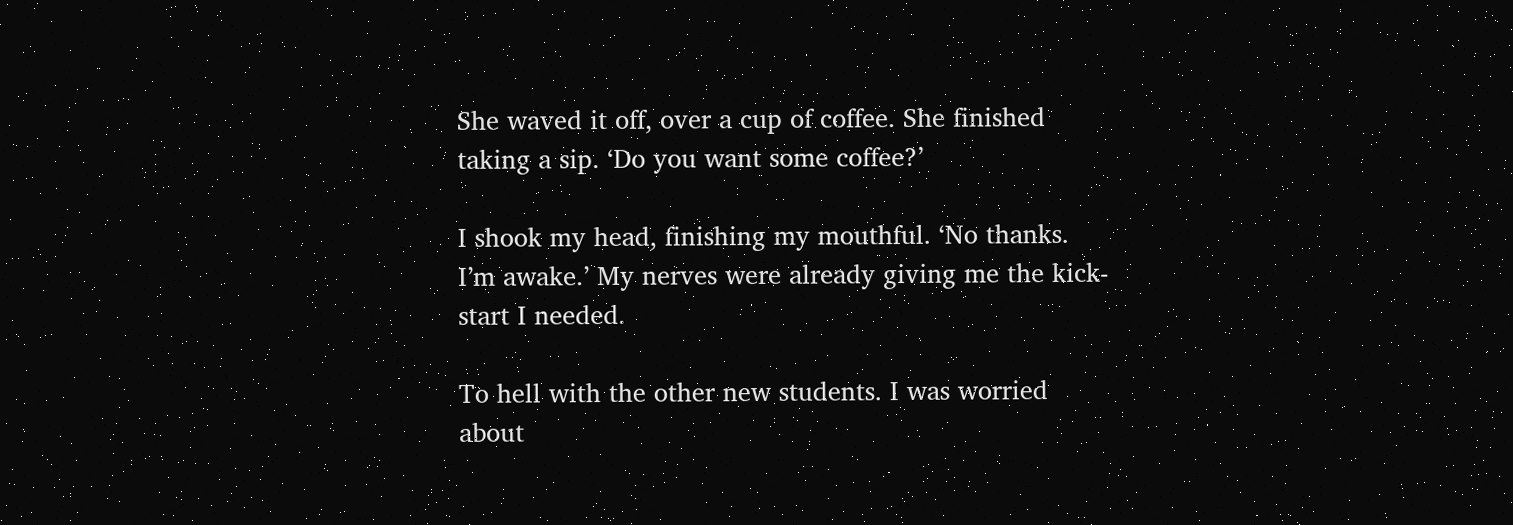She waved it off, over a cup of coffee. She finished taking a sip. ‘Do you want some coffee?’

I shook my head, finishing my mouthful. ‘No thanks. I’m awake.’ My nerves were already giving me the kick-start I needed.

To hell with the other new students. I was worried about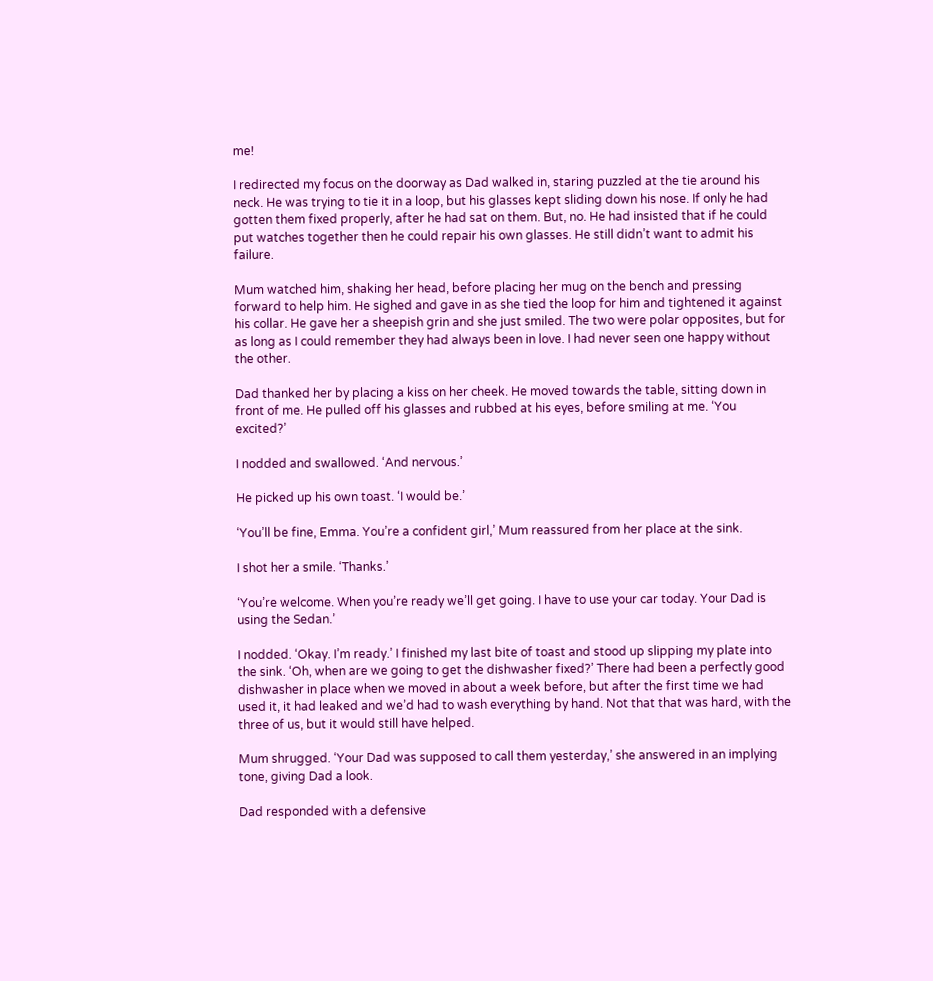me!

I redirected my focus on the doorway as Dad walked in, staring puzzled at the tie around his neck. He was trying to tie it in a loop, but his glasses kept sliding down his nose. If only he had gotten them fixed properly, after he had sat on them. But, no. He had insisted that if he could put watches together then he could repair his own glasses. He still didn’t want to admit his failure.

Mum watched him, shaking her head, before placing her mug on the bench and pressing forward to help him. He sighed and gave in as she tied the loop for him and tightened it against his collar. He gave her a sheepish grin and she just smiled. The two were polar opposites, but for as long as I could remember they had always been in love. I had never seen one happy without the other.

Dad thanked her by placing a kiss on her cheek. He moved towards the table, sitting down in front of me. He pulled off his glasses and rubbed at his eyes, before smiling at me. ‘You excited?’

I nodded and swallowed. ‘And nervous.’

He picked up his own toast. ‘I would be.’

‘You’ll be fine, Emma. You’re a confident girl,’ Mum reassured from her place at the sink.

I shot her a smile. ‘Thanks.’

‘You’re welcome. When you’re ready we’ll get going. I have to use your car today. Your Dad is using the Sedan.’

I nodded. ‘Okay. I’m ready.’ I finished my last bite of toast and stood up slipping my plate into the sink. ‘Oh, when are we going to get the dishwasher fixed?’ There had been a perfectly good dishwasher in place when we moved in about a week before, but after the first time we had used it, it had leaked and we’d had to wash everything by hand. Not that that was hard, with the three of us, but it would still have helped.

Mum shrugged. ‘Your Dad was supposed to call them yesterday,’ she answered in an implying tone, giving Dad a look.

Dad responded with a defensive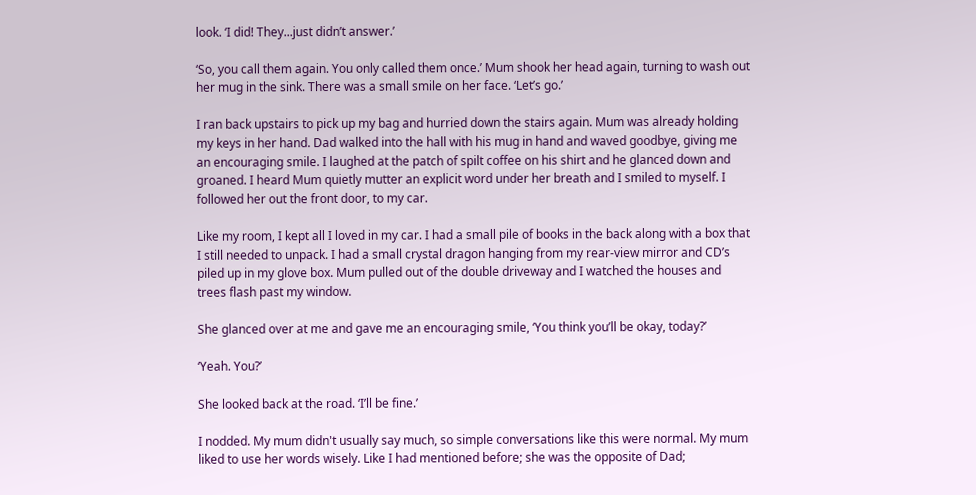look. ‘I did! They...just didn’t answer.’

‘So, you call them again. You only called them once.’ Mum shook her head again, turning to wash out her mug in the sink. There was a small smile on her face. ‘Let’s go.’

I ran back upstairs to pick up my bag and hurried down the stairs again. Mum was already holding my keys in her hand. Dad walked into the hall with his mug in hand and waved goodbye, giving me an encouraging smile. I laughed at the patch of spilt coffee on his shirt and he glanced down and groaned. I heard Mum quietly mutter an explicit word under her breath and I smiled to myself. I followed her out the front door, to my car.

Like my room, I kept all I loved in my car. I had a small pile of books in the back along with a box that I still needed to unpack. I had a small crystal dragon hanging from my rear-view mirror and CD’s piled up in my glove box. Mum pulled out of the double driveway and I watched the houses and trees flash past my window.

She glanced over at me and gave me an encouraging smile, ‘You think you’ll be okay, today?’

‘Yeah. You?’

She looked back at the road. ‘I’ll be fine.’

I nodded. My mum didn't usually say much, so simple conversations like this were normal. My mum liked to use her words wisely. Like I had mentioned before; she was the opposite of Dad;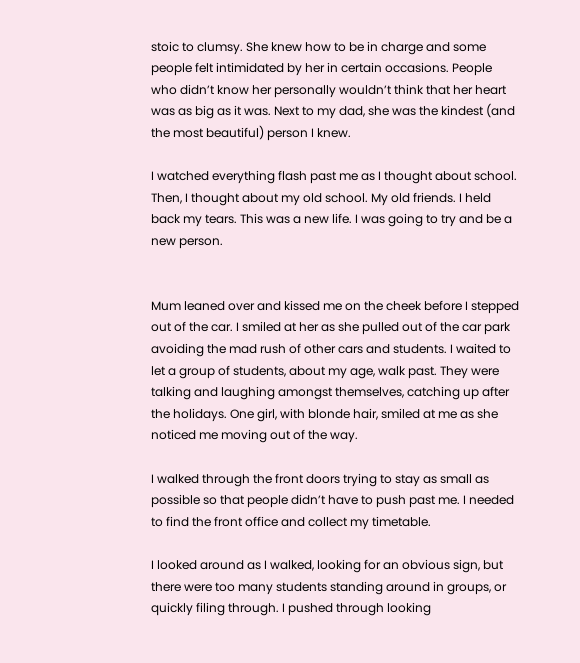stoic to clumsy. She knew how to be in charge and some people felt intimidated by her in certain occasions. People who didn’t know her personally wouldn’t think that her heart was as big as it was. Next to my dad, she was the kindest (and the most beautiful) person I knew.

I watched everything flash past me as I thought about school. Then, I thought about my old school. My old friends. I held back my tears. This was a new life. I was going to try and be a new person.


Mum leaned over and kissed me on the cheek before I stepped out of the car. I smiled at her as she pulled out of the car park avoiding the mad rush of other cars and students. I waited to let a group of students, about my age, walk past. They were talking and laughing amongst themselves, catching up after the holidays. One girl, with blonde hair, smiled at me as she noticed me moving out of the way.

I walked through the front doors trying to stay as small as possible so that people didn’t have to push past me. I needed to find the front office and collect my timetable.

I looked around as I walked, looking for an obvious sign, but there were too many students standing around in groups, or quickly filing through. I pushed through looking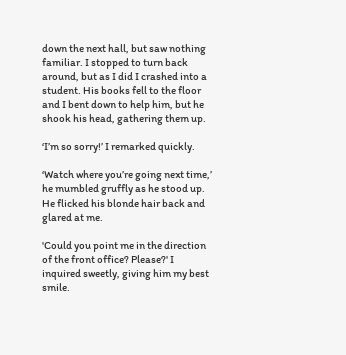down the next hall, but saw nothing familiar. I stopped to turn back around, but as I did I crashed into a student. His books fell to the floor and I bent down to help him, but he shook his head, gathering them up.

‘I’m so sorry!’ I remarked quickly.

‘Watch where you’re going next time,’ he mumbled gruffly as he stood up. He flicked his blonde hair back and glared at me.

'Could you point me in the direction of the front office? Please?' I inquired sweetly, giving him my best smile.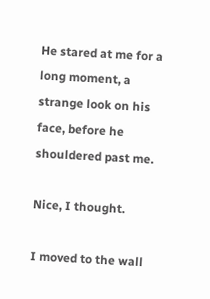He stared at me for a long moment, a strange look on his face, before he shouldered past me.

Nice, I thought.

I moved to the wall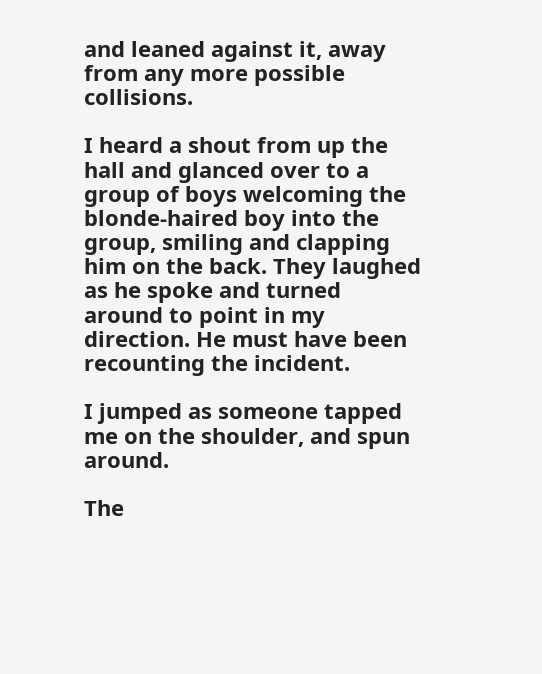and leaned against it, away from any more possible collisions.

I heard a shout from up the hall and glanced over to a group of boys welcoming the blonde-haired boy into the group, smiling and clapping him on the back. They laughed as he spoke and turned around to point in my direction. He must have been recounting the incident.

I jumped as someone tapped me on the shoulder, and spun around.

The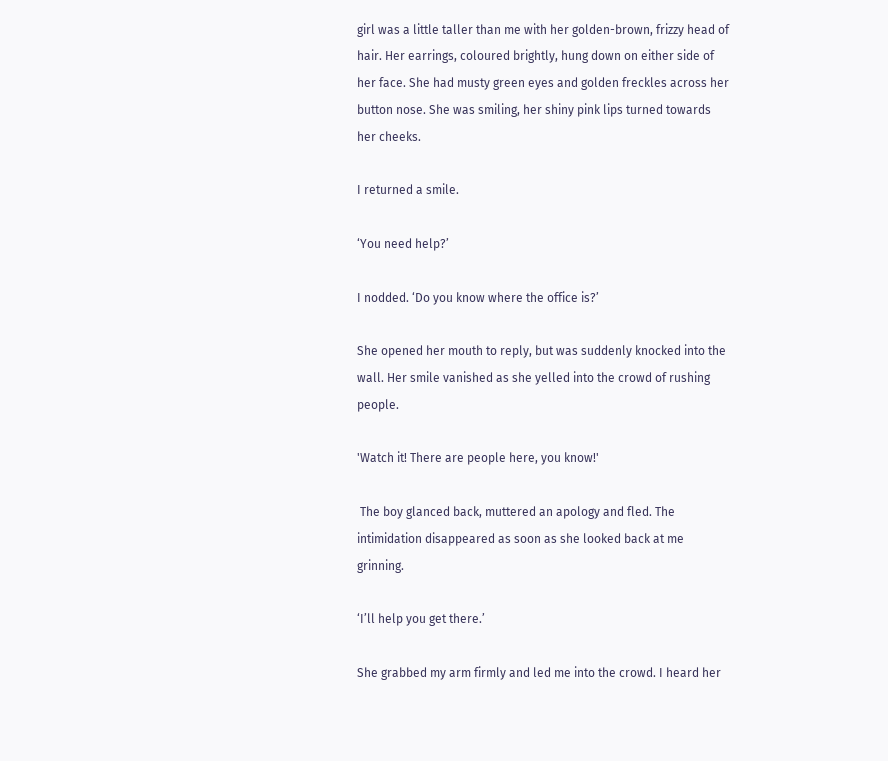girl was a little taller than me with her golden-brown, frizzy head of hair. Her earrings, coloured brightly, hung down on either side of her face. She had musty green eyes and golden freckles across her button nose. She was smiling, her shiny pink lips turned towards her cheeks.

I returned a smile.

‘You need help?’

I nodded. ‘Do you know where the office is?’

She opened her mouth to reply, but was suddenly knocked into the wall. Her smile vanished as she yelled into the crowd of rushing people.

'Watch it! There are people here, you know!'

 The boy glanced back, muttered an apology and fled. The intimidation disappeared as soon as she looked back at me grinning.

‘I’ll help you get there.’

She grabbed my arm firmly and led me into the crowd. I heard her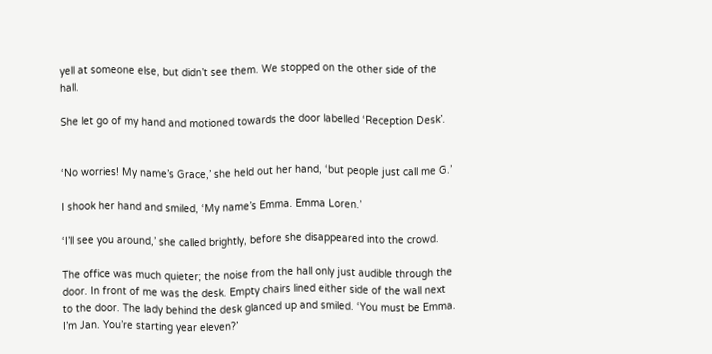yell at someone else, but didn’t see them. We stopped on the other side of the hall.

She let go of my hand and motioned towards the door labelled ‘Reception Desk’.


‘No worries! My name’s Grace,’ she held out her hand, ‘but people just call me G.’

I shook her hand and smiled, ‘My name’s Emma. Emma Loren.’

‘I’ll see you around,’ she called brightly, before she disappeared into the crowd.

The office was much quieter; the noise from the hall only just audible through the door. In front of me was the desk. Empty chairs lined either side of the wall next to the door. The lady behind the desk glanced up and smiled. ‘You must be Emma. I’m Jan. You’re starting year eleven?’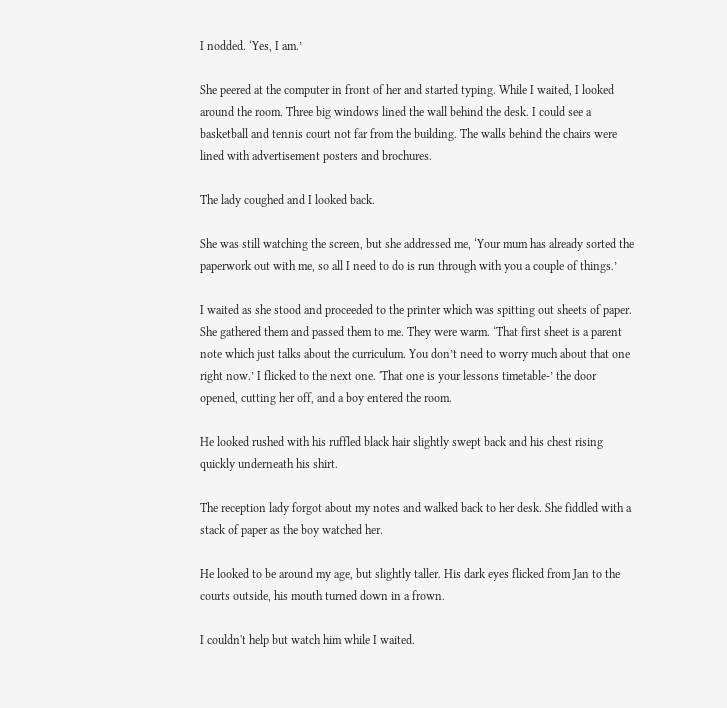I nodded. ‘Yes, I am.’

She peered at the computer in front of her and started typing. While I waited, I looked around the room. Three big windows lined the wall behind the desk. I could see a basketball and tennis court not far from the building. The walls behind the chairs were lined with advertisement posters and brochures.

The lady coughed and I looked back.

She was still watching the screen, but she addressed me, ‘Your mum has already sorted the paperwork out with me, so all I need to do is run through with you a couple of things.’

I waited as she stood and proceeded to the printer which was spitting out sheets of paper. She gathered them and passed them to me. They were warm. ‘That first sheet is a parent note which just talks about the curriculum. You don’t need to worry much about that one right now.’ I flicked to the next one. 'That one is your lessons timetable-’ the door opened, cutting her off, and a boy entered the room.

He looked rushed with his ruffled black hair slightly swept back and his chest rising quickly underneath his shirt.

The reception lady forgot about my notes and walked back to her desk. She fiddled with a stack of paper as the boy watched her.

He looked to be around my age, but slightly taller. His dark eyes flicked from Jan to the courts outside, his mouth turned down in a frown.

I couldn't help but watch him while I waited.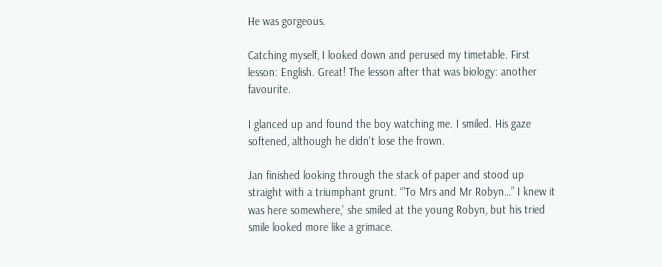He was gorgeous.

Catching myself, I looked down and perused my timetable. First lesson: English. Great! The lesson after that was biology: another favourite.

I glanced up and found the boy watching me. I smiled. His gaze softened, although he didn't lose the frown.

Jan finished looking through the stack of paper and stood up straight with a triumphant grunt. ‘“To Mrs and Mr Robyn…” I knew it was here somewhere,’ she smiled at the young Robyn, but his tried smile looked more like a grimace.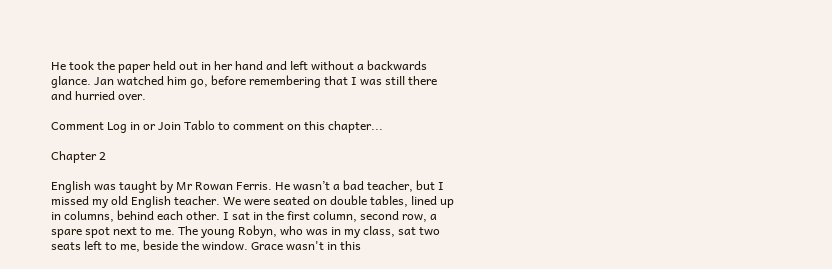He took the paper held out in her hand and left without a backwards glance. Jan watched him go, before remembering that I was still there and hurried over.

Comment Log in or Join Tablo to comment on this chapter...

Chapter 2

English was taught by Mr Rowan Ferris. He wasn’t a bad teacher, but I missed my old English teacher. We were seated on double tables, lined up in columns, behind each other. I sat in the first column, second row, a spare spot next to me. The young Robyn, who was in my class, sat two seats left to me, beside the window. Grace wasn't in this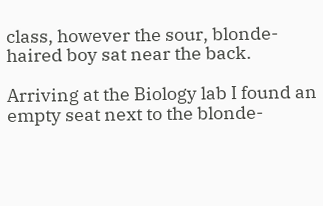class, however the sour, blonde-haired boy sat near the back.

Arriving at the Biology lab I found an empty seat next to the blonde-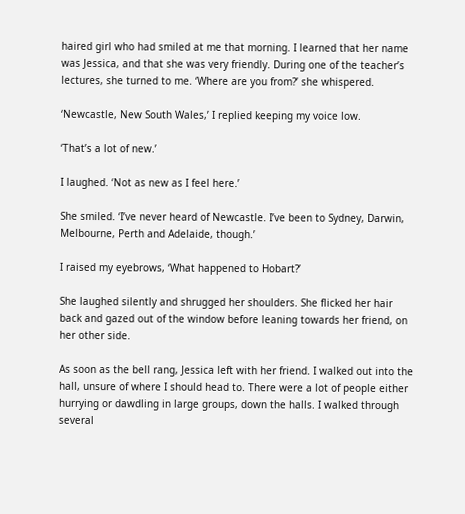haired girl who had smiled at me that morning. I learned that her name was Jessica, and that she was very friendly. During one of the teacher’s lectures, she turned to me. ‘Where are you from?’ she whispered.

‘Newcastle, New South Wales,’ I replied keeping my voice low.

‘That’s a lot of new.’

I laughed. ‘Not as new as I feel here.’

She smiled. ‘I’ve never heard of Newcastle. I’ve been to Sydney, Darwin, Melbourne, Perth and Adelaide, though.’

I raised my eyebrows, ‘What happened to Hobart?’

She laughed silently and shrugged her shoulders. She flicked her hair back and gazed out of the window before leaning towards her friend, on her other side.

As soon as the bell rang, Jessica left with her friend. I walked out into the hall, unsure of where I should head to. There were a lot of people either hurrying or dawdling in large groups, down the halls. I walked through several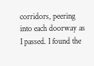corridors, peering into each doorway as I passed. I found the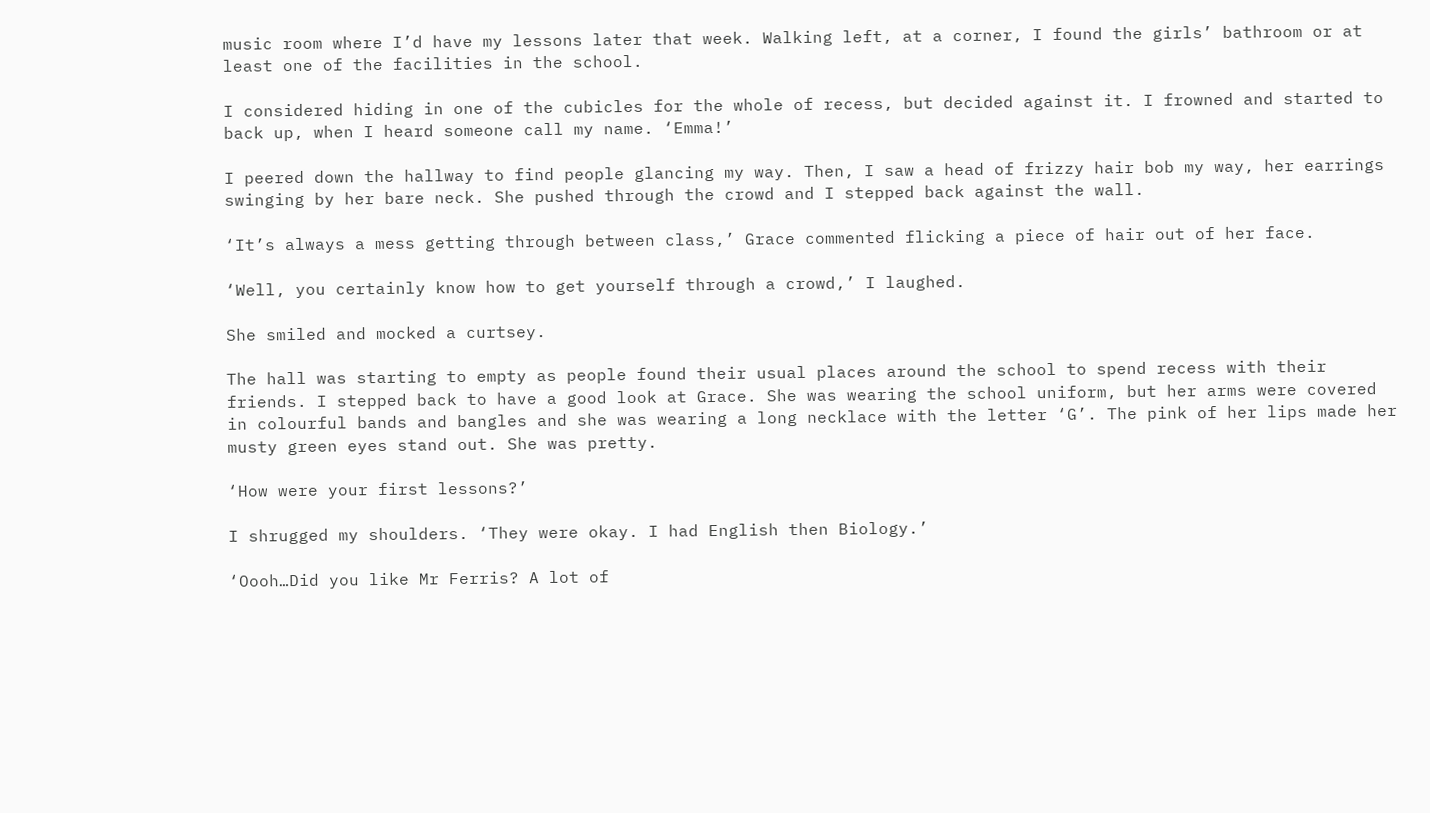music room where I’d have my lessons later that week. Walking left, at a corner, I found the girls’ bathroom or at least one of the facilities in the school.

I considered hiding in one of the cubicles for the whole of recess, but decided against it. I frowned and started to back up, when I heard someone call my name. ‘Emma!’

I peered down the hallway to find people glancing my way. Then, I saw a head of frizzy hair bob my way, her earrings swinging by her bare neck. She pushed through the crowd and I stepped back against the wall.

‘It’s always a mess getting through between class,’ Grace commented flicking a piece of hair out of her face.

‘Well, you certainly know how to get yourself through a crowd,’ I laughed.

She smiled and mocked a curtsey.

The hall was starting to empty as people found their usual places around the school to spend recess with their friends. I stepped back to have a good look at Grace. She was wearing the school uniform, but her arms were covered in colourful bands and bangles and she was wearing a long necklace with the letter ‘G’. The pink of her lips made her musty green eyes stand out. She was pretty.

‘How were your first lessons?’

I shrugged my shoulders. ‘They were okay. I had English then Biology.’

‘Oooh…Did you like Mr Ferris? A lot of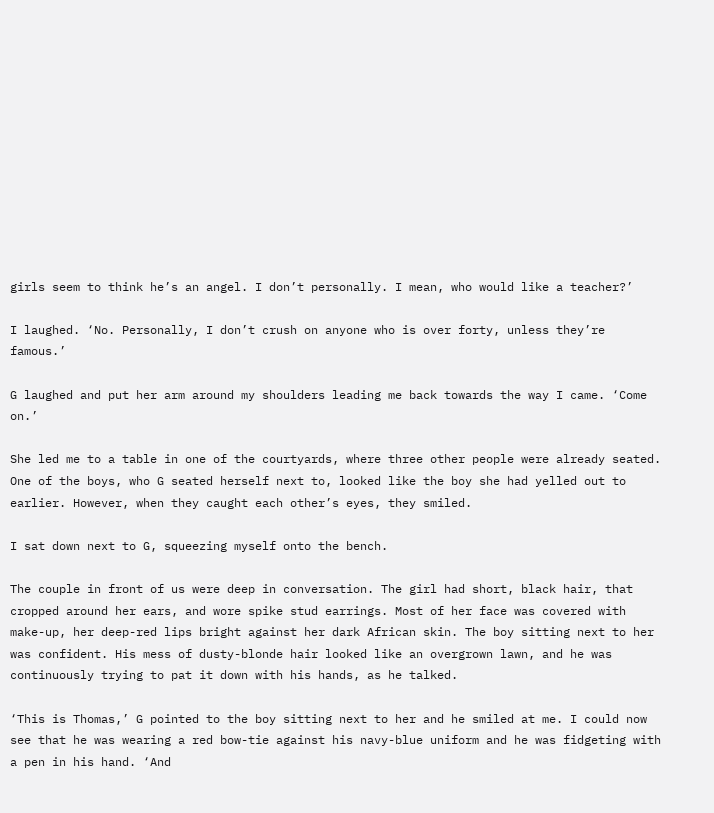girls seem to think he’s an angel. I don’t personally. I mean, who would like a teacher?’

I laughed. ‘No. Personally, I don’t crush on anyone who is over forty, unless they’re famous.’

G laughed and put her arm around my shoulders leading me back towards the way I came. ‘Come on.’

She led me to a table in one of the courtyards, where three other people were already seated. One of the boys, who G seated herself next to, looked like the boy she had yelled out to earlier. However, when they caught each other’s eyes, they smiled.

I sat down next to G, squeezing myself onto the bench.

The couple in front of us were deep in conversation. The girl had short, black hair, that cropped around her ears, and wore spike stud earrings. Most of her face was covered with make-up, her deep-red lips bright against her dark African skin. The boy sitting next to her was confident. His mess of dusty-blonde hair looked like an overgrown lawn, and he was continuously trying to pat it down with his hands, as he talked.

‘This is Thomas,’ G pointed to the boy sitting next to her and he smiled at me. I could now see that he was wearing a red bow-tie against his navy-blue uniform and he was fidgeting with a pen in his hand. ‘And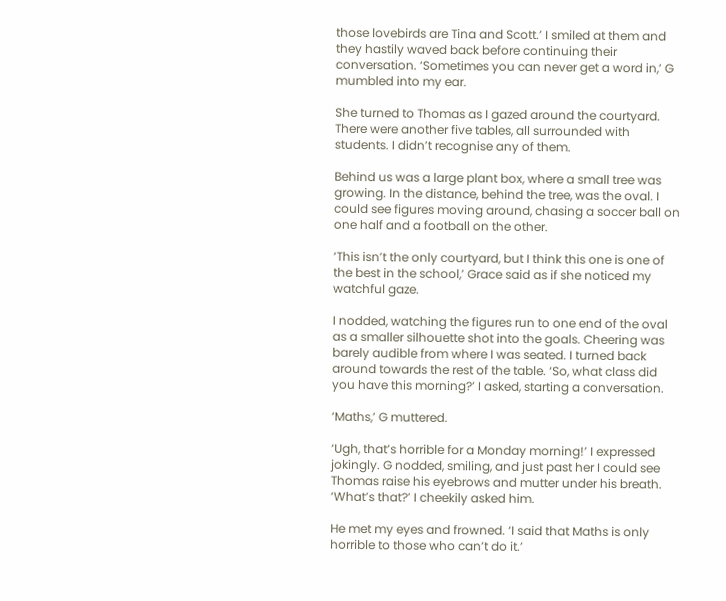those lovebirds are Tina and Scott.’ I smiled at them and they hastily waved back before continuing their conversation. ‘Sometimes you can never get a word in,’ G mumbled into my ear.

She turned to Thomas as I gazed around the courtyard. There were another five tables, all surrounded with students. I didn’t recognise any of them.

Behind us was a large plant box, where a small tree was growing. In the distance, behind the tree, was the oval. I could see figures moving around, chasing a soccer ball on one half and a football on the other.

‘This isn’t the only courtyard, but I think this one is one of the best in the school,’ Grace said as if she noticed my watchful gaze.

I nodded, watching the figures run to one end of the oval as a smaller silhouette shot into the goals. Cheering was barely audible from where I was seated. I turned back around towards the rest of the table. ‘So, what class did you have this morning?’ I asked, starting a conversation.

‘Maths,’ G muttered.

‘Ugh, that’s horrible for a Monday morning!’ I expressed jokingly. G nodded, smiling, and just past her I could see Thomas raise his eyebrows and mutter under his breath. ‘What’s that?’ I cheekily asked him.

He met my eyes and frowned. ‘I said that Maths is only horrible to those who can’t do it.’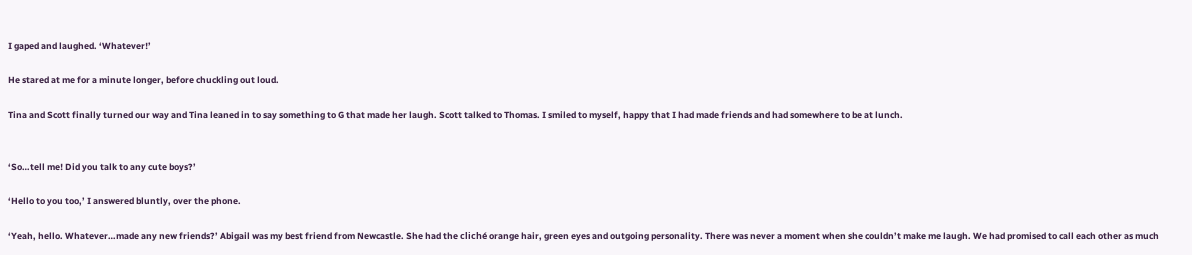I gaped and laughed. ‘Whatever!’

He stared at me for a minute longer, before chuckling out loud.

Tina and Scott finally turned our way and Tina leaned in to say something to G that made her laugh. Scott talked to Thomas. I smiled to myself, happy that I had made friends and had somewhere to be at lunch.


‘So…tell me! Did you talk to any cute boys?’

‘Hello to you too,’ I answered bluntly, over the phone.

‘Yeah, hello. Whatever…made any new friends?’ Abigail was my best friend from Newcastle. She had the cliché orange hair, green eyes and outgoing personality. There was never a moment when she couldn’t make me laugh. We had promised to call each other as much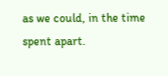as we could, in the time spent apart.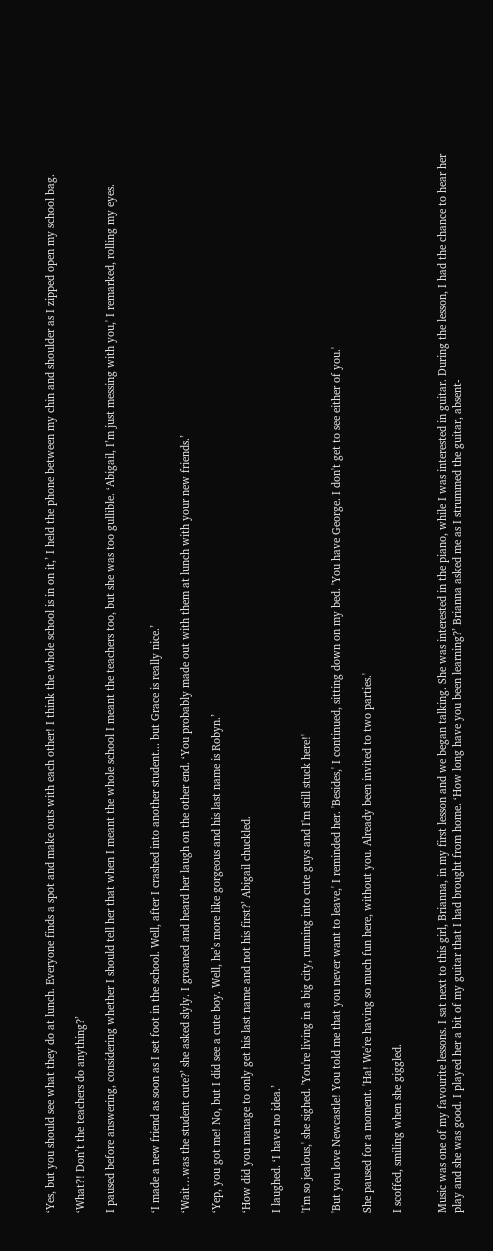‘Yes, but you should see what they do at lunch. Everyone finds a spot and make outs with each other! I think the whole school is in on it,’ I held the phone between my chin and shoulder as I zipped open my school bag.

‘What?! Don’t the teachers do anything?’

I paused before answering, considering whether I should tell her that when I meant the whole school I meant the teachers too, but she was too gullible. ‘Abigail, I’m just messing with you,' I remarked, rolling my eyes.


‘I made a new friend as soon as I set foot in the school. Well, after I crashed into another student... but Grace is really nice.’

‘Wait…was the student cute?’ she asked slyly. I groaned and heard her laugh on the other end. ‘You probably made out with them at lunch with your new friends.’

‘Yep, you got me! No, but I did see a cute boy. Well, he’s more like gorgeous and his last name is Robyn.’

‘How did you manage to only get his last name and not his first?’ Abigail chuckled.

I laughed. ‘I have no idea.’

'I'm so jealous,' she sighed. 'You're living in a big city, running into cute guys and I'm still stuck here!'

'But you love Newcastle! You told me that you never want to leave,' I reminded her. 'Besides,' I continued, sitting down on my bed. 'You have George. I don't get to see either of you.'

She paused for a moment. 'Ha! We're having so much fun here, without you. Already been invited to two parties.'

I scoffed, smiling when she giggled.


Music was one of my favourite lessons. I sat next to this girl, Brianna, in my first lesson and we began talking. She was interested in the piano, while I was interested in guitar. During the lesson, I had the chance to hear her play and she was good. I played her a bit of my guitar that I had brought from home. ‘How long have you been learning?’ Brianna asked me as I strummed the guitar, absent-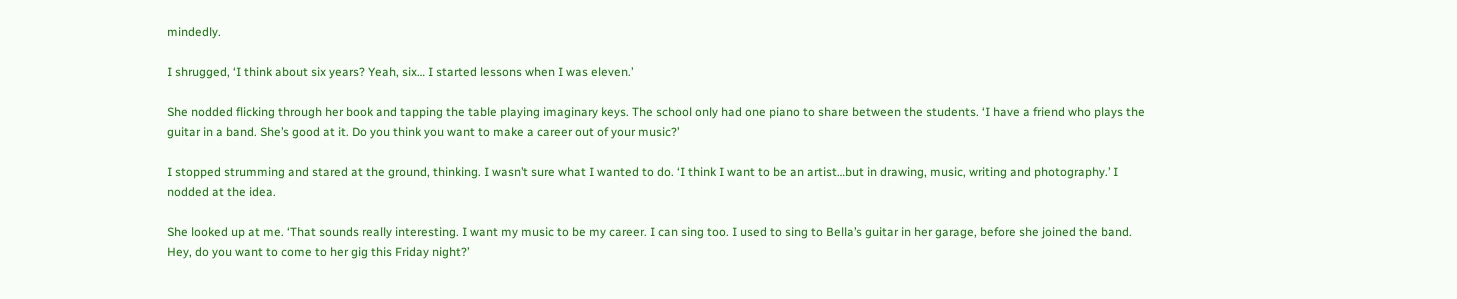mindedly.

I shrugged, ‘I think about six years? Yeah, six… I started lessons when I was eleven.’

She nodded flicking through her book and tapping the table playing imaginary keys. The school only had one piano to share between the students. ‘I have a friend who plays the guitar in a band. She’s good at it. Do you think you want to make a career out of your music?’

I stopped strumming and stared at the ground, thinking. I wasn’t sure what I wanted to do. ‘I think I want to be an artist…but in drawing, music, writing and photography.’ I nodded at the idea.

She looked up at me. ‘That sounds really interesting. I want my music to be my career. I can sing too. I used to sing to Bella’s guitar in her garage, before she joined the band. Hey, do you want to come to her gig this Friday night?’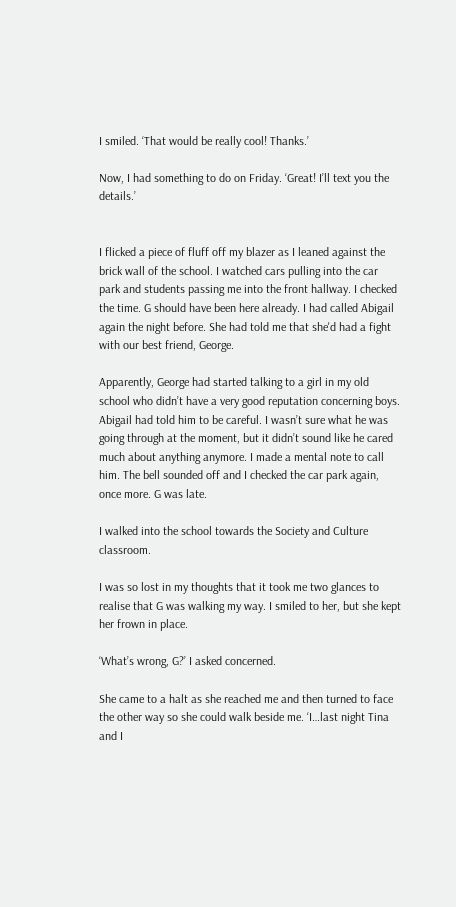I smiled. ‘That would be really cool! Thanks.’

Now, I had something to do on Friday. ‘Great! I’ll text you the details.’


I flicked a piece of fluff off my blazer as I leaned against the brick wall of the school. I watched cars pulling into the car park and students passing me into the front hallway. I checked the time. G should have been here already. I had called Abigail again the night before. She had told me that she'd had a fight with our best friend, George.

Apparently, George had started talking to a girl in my old school who didn’t have a very good reputation concerning boys. Abigail had told him to be careful. I wasn’t sure what he was going through at the moment, but it didn’t sound like he cared much about anything anymore. I made a mental note to call him. The bell sounded off and I checked the car park again, once more. G was late.

I walked into the school towards the Society and Culture classroom.

I was so lost in my thoughts that it took me two glances to realise that G was walking my way. I smiled to her, but she kept her frown in place.

‘What’s wrong, G?’ I asked concerned.

She came to a halt as she reached me and then turned to face the other way so she could walk beside me. ‘I…last night Tina and I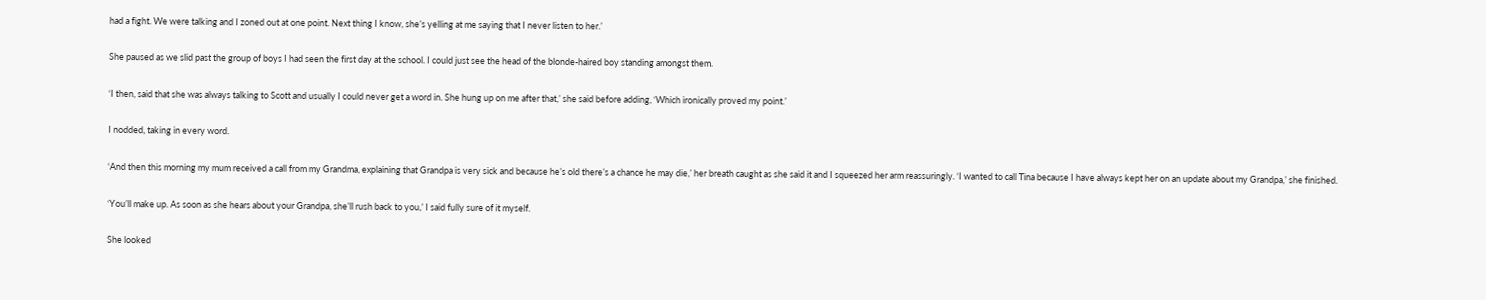had a fight. We were talking and I zoned out at one point. Next thing I know, she’s yelling at me saying that I never listen to her.’

She paused as we slid past the group of boys I had seen the first day at the school. I could just see the head of the blonde-haired boy standing amongst them.

‘I then, said that she was always talking to Scott and usually I could never get a word in. She hung up on me after that,’ she said before adding, ‘Which ironically proved my point.’

I nodded, taking in every word.

‘And then this morning my mum received a call from my Grandma, explaining that Grandpa is very sick and because he’s old there’s a chance he may die,’ her breath caught as she said it and I squeezed her arm reassuringly. ‘I wanted to call Tina because I have always kept her on an update about my Grandpa,’ she finished.

‘You’ll make up. As soon as she hears about your Grandpa, she’ll rush back to you,’ I said fully sure of it myself.

She looked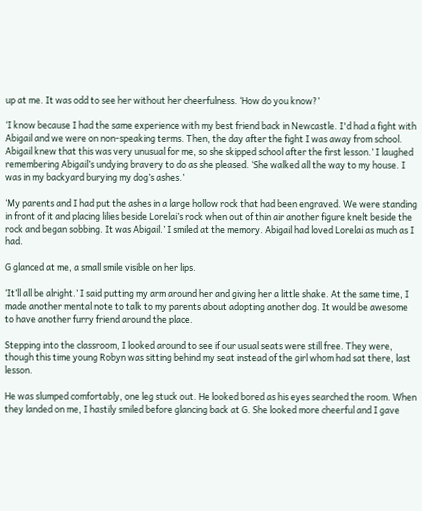up at me. It was odd to see her without her cheerfulness. ‘How do you know?’

‘I know because I had the same experience with my best friend back in Newcastle. I'd had a fight with Abigail and we were on non-speaking terms. Then, the day after the fight I was away from school. Abigail knew that this was very unusual for me, so she skipped school after the first lesson.’ I laughed remembering Abigail’s undying bravery to do as she pleased. ‘She walked all the way to my house. I was in my backyard burying my dog’s ashes.’

‘My parents and I had put the ashes in a large hollow rock that had been engraved. We were standing in front of it and placing lilies beside Lorelai’s rock when out of thin air another figure knelt beside the rock and began sobbing. It was Abigail.’ I smiled at the memory. Abigail had loved Lorelai as much as I had.

G glanced at me, a small smile visible on her lips.

‘It’ll all be alright.’ I said putting my arm around her and giving her a little shake. At the same time, I made another mental note to talk to my parents about adopting another dog. It would be awesome to have another furry friend around the place.

Stepping into the classroom, I looked around to see if our usual seats were still free. They were, though this time young Robyn was sitting behind my seat instead of the girl whom had sat there, last lesson.

He was slumped comfortably, one leg stuck out. He looked bored as his eyes searched the room. When they landed on me, I hastily smiled before glancing back at G. She looked more cheerful and I gave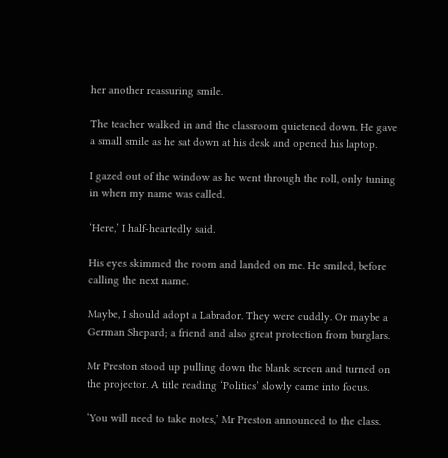her another reassuring smile.

The teacher walked in and the classroom quietened down. He gave a small smile as he sat down at his desk and opened his laptop.

I gazed out of the window as he went through the roll, only tuning in when my name was called.

‘Here,’ I half-heartedly said.

His eyes skimmed the room and landed on me. He smiled, before calling the next name.

Maybe, I should adopt a Labrador. They were cuddly. Or maybe a German Shepard; a friend and also great protection from burglars.

Mr Preston stood up pulling down the blank screen and turned on the projector. A title reading ‘Politics’ slowly came into focus.

‘You will need to take notes,’ Mr Preston announced to the class.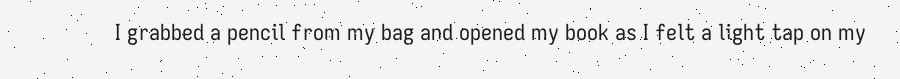I grabbed a pencil from my bag and opened my book as I felt a light tap on my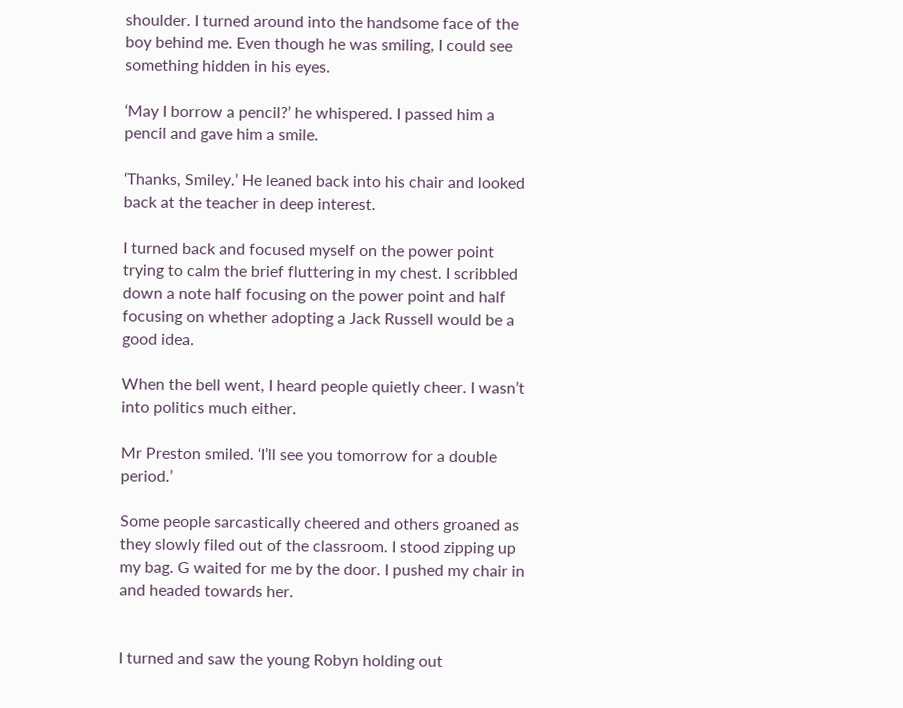shoulder. I turned around into the handsome face of the boy behind me. Even though he was smiling, I could see something hidden in his eyes.

‘May I borrow a pencil?’ he whispered. I passed him a pencil and gave him a smile.

‘Thanks, Smiley.’ He leaned back into his chair and looked back at the teacher in deep interest.

I turned back and focused myself on the power point trying to calm the brief fluttering in my chest. I scribbled down a note half focusing on the power point and half focusing on whether adopting a Jack Russell would be a good idea.

When the bell went, I heard people quietly cheer. I wasn’t into politics much either.

Mr Preston smiled. ‘I’ll see you tomorrow for a double period.’

Some people sarcastically cheered and others groaned as they slowly filed out of the classroom. I stood zipping up my bag. G waited for me by the door. I pushed my chair in and headed towards her.


I turned and saw the young Robyn holding out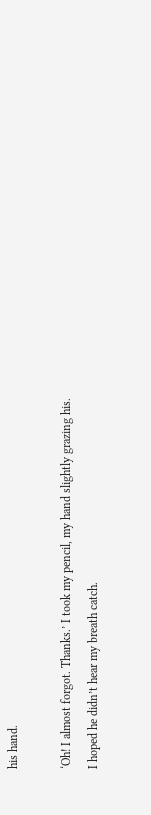his hand.

‘Oh! I almost forgot. Thanks.’ I took my pencil, my hand slightly grazing his. I hoped he didn’t hear my breath catch.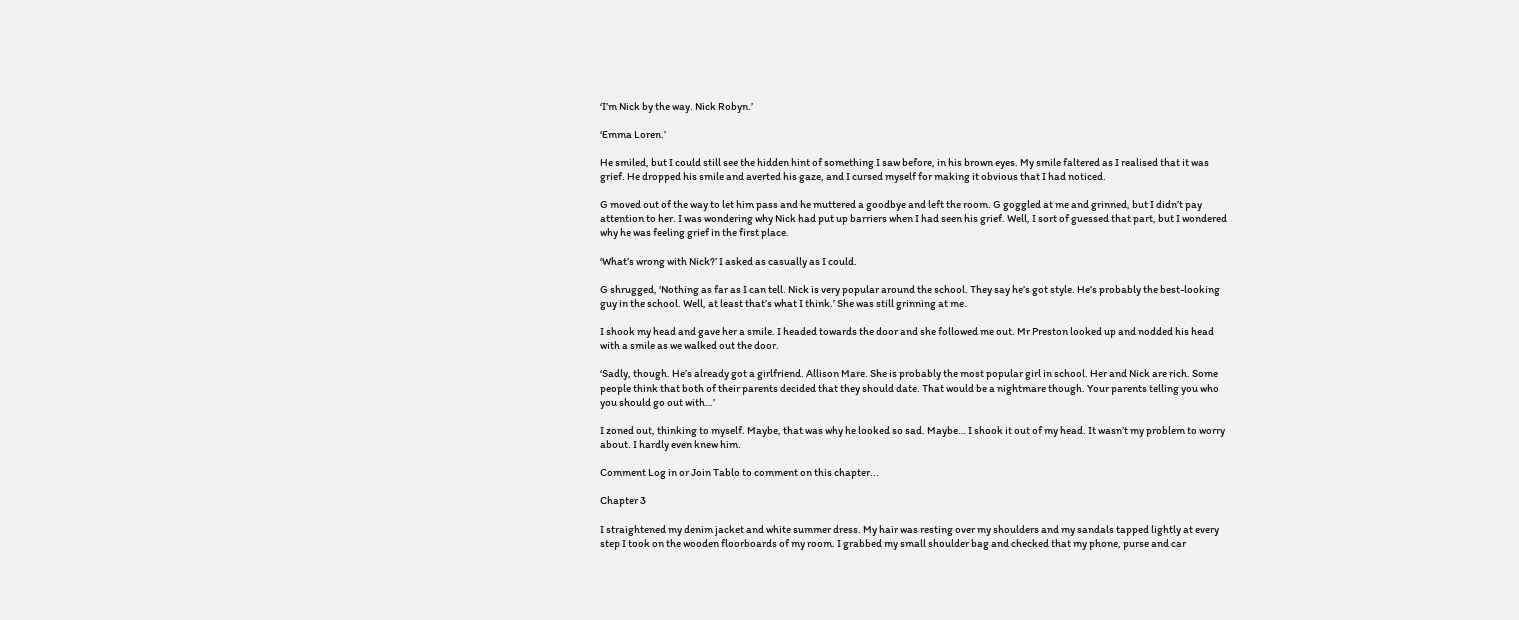‘I’m Nick by the way. Nick Robyn.’

‘Emma Loren.’

He smiled, but I could still see the hidden hint of something I saw before, in his brown eyes. My smile faltered as I realised that it was grief. He dropped his smile and averted his gaze, and I cursed myself for making it obvious that I had noticed.

G moved out of the way to let him pass and he muttered a goodbye and left the room. G goggled at me and grinned, but I didn’t pay attention to her. I was wondering why Nick had put up barriers when I had seen his grief. Well, I sort of guessed that part, but I wondered why he was feeling grief in the first place.

‘What’s wrong with Nick?’ I asked as casually as I could.

G shrugged, ‘Nothing as far as I can tell. Nick is very popular around the school. They say he’s got style. He’s probably the best-looking guy in the school. Well, at least that’s what I think.’ She was still grinning at me.

I shook my head and gave her a smile. I headed towards the door and she followed me out. Mr Preston looked up and nodded his head with a smile as we walked out the door.

‘Sadly, though. He’s already got a girlfriend. Allison Mare. She is probably the most popular girl in school. Her and Nick are rich. Some people think that both of their parents decided that they should date. That would be a nightmare though. Your parents telling you who you should go out with…’

I zoned out, thinking to myself. Maybe, that was why he looked so sad. Maybe… I shook it out of my head. It wasn’t my problem to worry about. I hardly even knew him.

Comment Log in or Join Tablo to comment on this chapter...

Chapter 3

I straightened my denim jacket and white summer dress. My hair was resting over my shoulders and my sandals tapped lightly at every step I took on the wooden floorboards of my room. I grabbed my small shoulder bag and checked that my phone, purse and car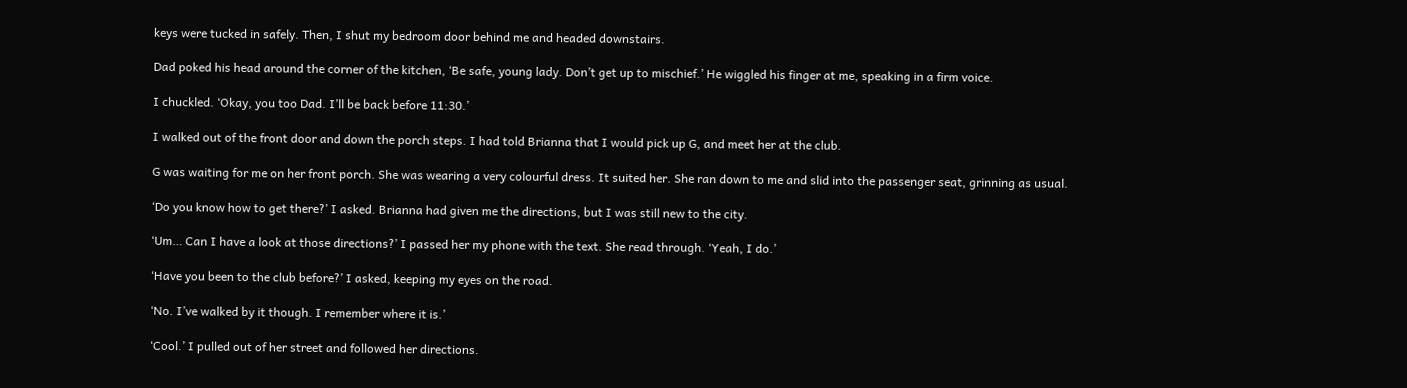keys were tucked in safely. Then, I shut my bedroom door behind me and headed downstairs.

Dad poked his head around the corner of the kitchen, ‘Be safe, young lady. Don’t get up to mischief.’ He wiggled his finger at me, speaking in a firm voice.

I chuckled. ‘Okay, you too Dad. I’ll be back before 11:30.’

I walked out of the front door and down the porch steps. I had told Brianna that I would pick up G, and meet her at the club.

G was waiting for me on her front porch. She was wearing a very colourful dress. It suited her. She ran down to me and slid into the passenger seat, grinning as usual.

‘Do you know how to get there?’ I asked. Brianna had given me the directions, but I was still new to the city.

‘Um… Can I have a look at those directions?’ I passed her my phone with the text. She read through. ‘Yeah, I do.’

‘Have you been to the club before?’ I asked, keeping my eyes on the road.

‘No. I’ve walked by it though. I remember where it is.’

‘Cool.’ I pulled out of her street and followed her directions.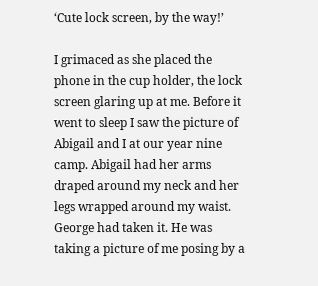‘Cute lock screen, by the way!’

I grimaced as she placed the phone in the cup holder, the lock screen glaring up at me. Before it went to sleep I saw the picture of Abigail and I at our year nine camp. Abigail had her arms draped around my neck and her legs wrapped around my waist. George had taken it. He was taking a picture of me posing by a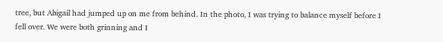tree, but Abigail had jumped up on me from behind. In the photo, I was trying to balance myself before I fell over. We were both grinning and I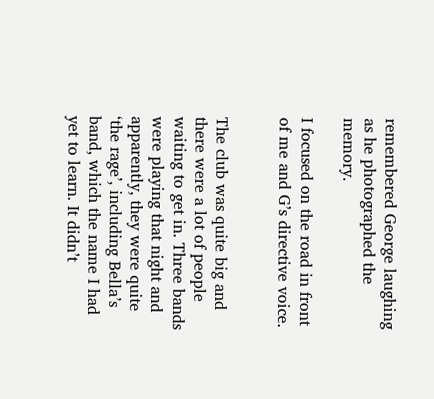remembered George laughing as he photographed the memory.

I focused on the road in front of me and G’s directive voice.


The club was quite big and there were a lot of people waiting to get in. Three bands were playing that night and apparently, they were quite ‘the rage’, including Bella’s band, which the name I had yet to learn. It didn’t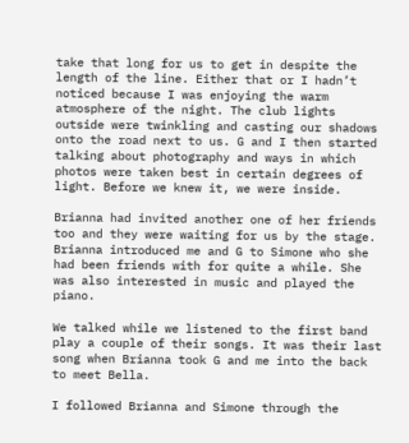take that long for us to get in despite the length of the line. Either that or I hadn’t noticed because I was enjoying the warm atmosphere of the night. The club lights outside were twinkling and casting our shadows onto the road next to us. G and I then started talking about photography and ways in which photos were taken best in certain degrees of light. Before we knew it, we were inside.

Brianna had invited another one of her friends too and they were waiting for us by the stage. Brianna introduced me and G to Simone who she had been friends with for quite a while. She was also interested in music and played the piano.

We talked while we listened to the first band play a couple of their songs. It was their last song when Brianna took G and me into the back to meet Bella.

I followed Brianna and Simone through the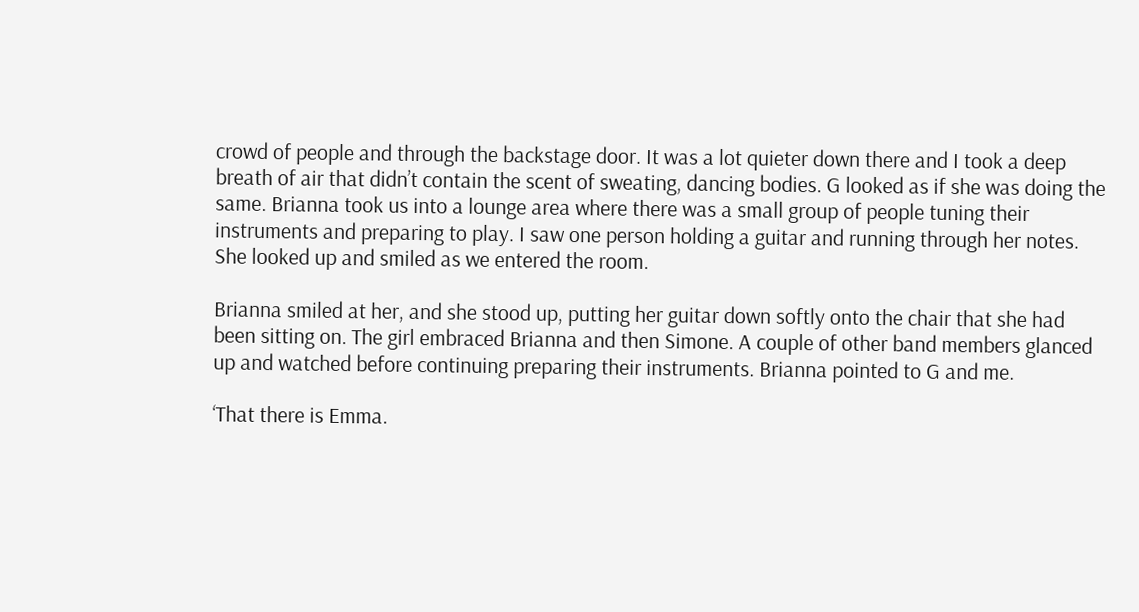crowd of people and through the backstage door. It was a lot quieter down there and I took a deep breath of air that didn’t contain the scent of sweating, dancing bodies. G looked as if she was doing the same. Brianna took us into a lounge area where there was a small group of people tuning their instruments and preparing to play. I saw one person holding a guitar and running through her notes. She looked up and smiled as we entered the room.

Brianna smiled at her, and she stood up, putting her guitar down softly onto the chair that she had been sitting on. The girl embraced Brianna and then Simone. A couple of other band members glanced up and watched before continuing preparing their instruments. Brianna pointed to G and me.

‘That there is Emma.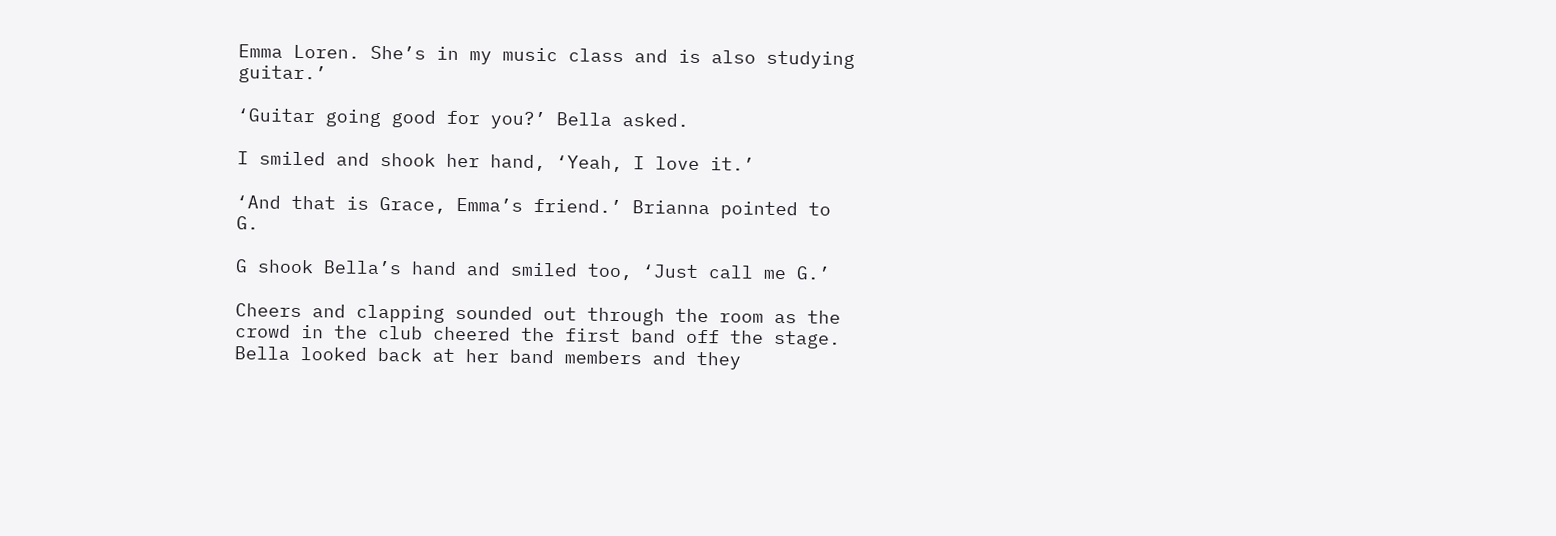Emma Loren. She’s in my music class and is also studying guitar.’

‘Guitar going good for you?’ Bella asked.

I smiled and shook her hand, ‘Yeah, I love it.’

‘And that is Grace, Emma’s friend.’ Brianna pointed to G.

G shook Bella’s hand and smiled too, ‘Just call me G.’

Cheers and clapping sounded out through the room as the crowd in the club cheered the first band off the stage. Bella looked back at her band members and they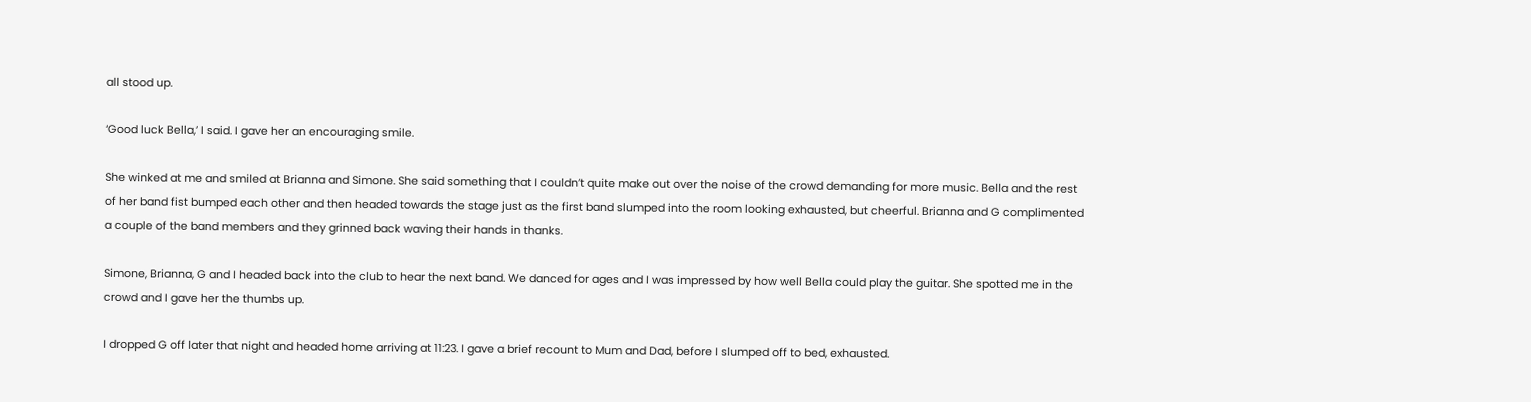all stood up.

‘Good luck Bella,’ I said. I gave her an encouraging smile.

She winked at me and smiled at Brianna and Simone. She said something that I couldn’t quite make out over the noise of the crowd demanding for more music. Bella and the rest of her band fist bumped each other and then headed towards the stage just as the first band slumped into the room looking exhausted, but cheerful. Brianna and G complimented a couple of the band members and they grinned back waving their hands in thanks.

Simone, Brianna, G and I headed back into the club to hear the next band. We danced for ages and I was impressed by how well Bella could play the guitar. She spotted me in the crowd and I gave her the thumbs up.

I dropped G off later that night and headed home arriving at 11:23. I gave a brief recount to Mum and Dad, before I slumped off to bed, exhausted.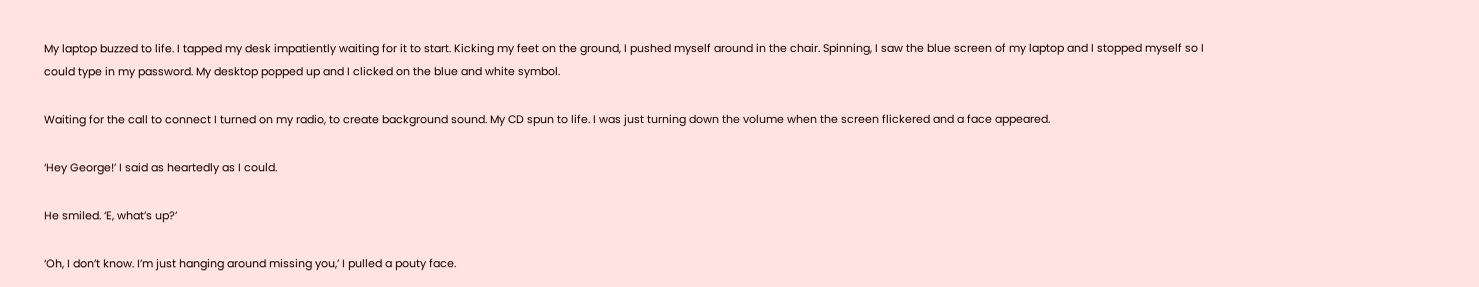My laptop buzzed to life. I tapped my desk impatiently waiting for it to start. Kicking my feet on the ground, I pushed myself around in the chair. Spinning, I saw the blue screen of my laptop and I stopped myself so I could type in my password. My desktop popped up and I clicked on the blue and white symbol.

Waiting for the call to connect I turned on my radio, to create background sound. My CD spun to life. I was just turning down the volume when the screen flickered and a face appeared.

‘Hey George!’ I said as heartedly as I could.

He smiled. ‘E, what’s up?’

‘Oh, I don’t know. I’m just hanging around missing you,’ I pulled a pouty face.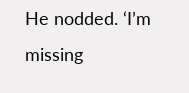He nodded. ‘I’m missing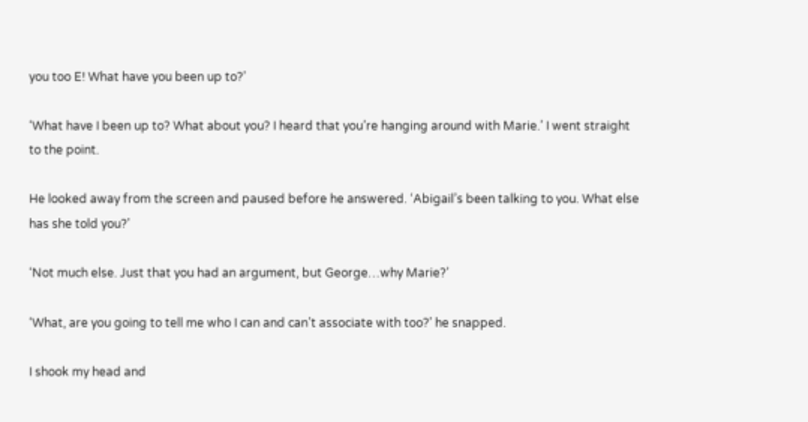you too E! What have you been up to?’

‘What have I been up to? What about you? I heard that you’re hanging around with Marie.’ I went straight to the point.

He looked away from the screen and paused before he answered. ‘Abigail’s been talking to you. What else has she told you?’

‘Not much else. Just that you had an argument, but George…why Marie?’

‘What, are you going to tell me who I can and can’t associate with too?’ he snapped.

I shook my head and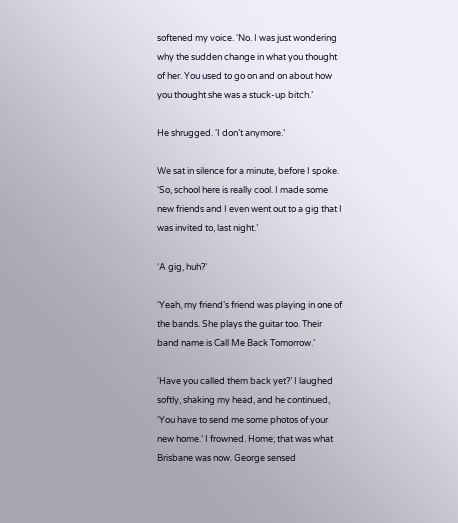softened my voice. ‘No. I was just wondering why the sudden change in what you thought of her. You used to go on and on about how you thought she was a stuck-up bitch.’

He shrugged. ‘I don’t anymore.’

We sat in silence for a minute, before I spoke. ‘So, school here is really cool. I made some new friends and I even went out to a gig that I was invited to, last night.’

‘A gig, huh?’

‘Yeah, my friend’s friend was playing in one of the bands. She plays the guitar too. Their band name is Call Me Back Tomorrow.’

‘Have you called them back yet?’ I laughed softly, shaking my head, and he continued, ‘You have to send me some photos of your new home.’ I frowned. Home; that was what Brisbane was now. George sensed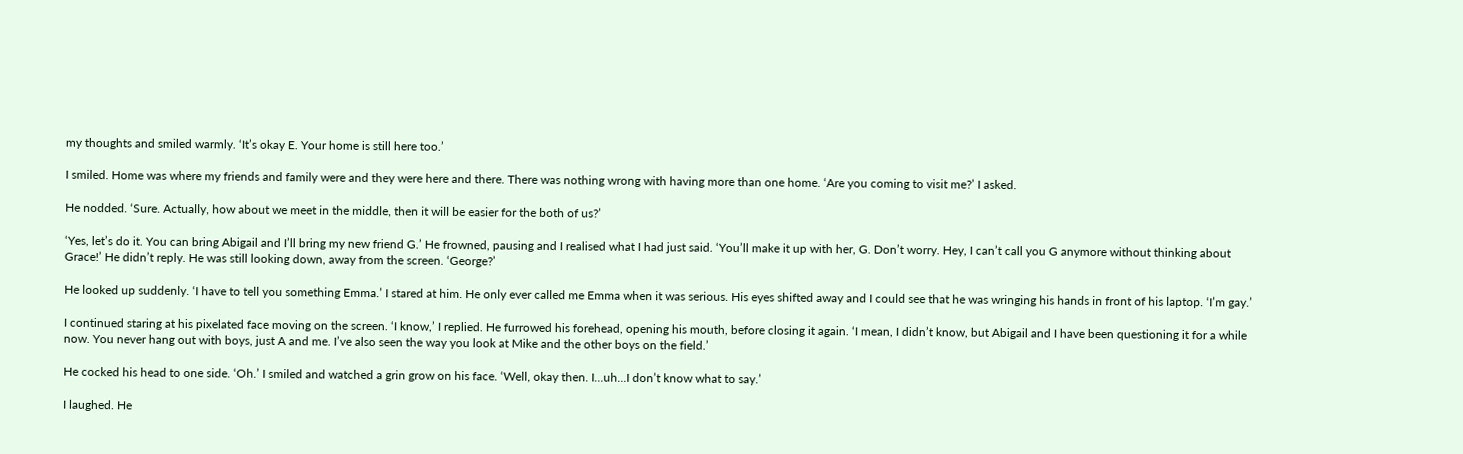my thoughts and smiled warmly. ‘It’s okay E. Your home is still here too.’

I smiled. Home was where my friends and family were and they were here and there. There was nothing wrong with having more than one home. ‘Are you coming to visit me?’ I asked.

He nodded. ‘Sure. Actually, how about we meet in the middle, then it will be easier for the both of us?’

‘Yes, let’s do it. You can bring Abigail and I’ll bring my new friend G.’ He frowned, pausing and I realised what I had just said. ‘You’ll make it up with her, G. Don’t worry. Hey, I can’t call you G anymore without thinking about Grace!’ He didn’t reply. He was still looking down, away from the screen. ‘George?’

He looked up suddenly. ‘I have to tell you something Emma.’ I stared at him. He only ever called me Emma when it was serious. His eyes shifted away and I could see that he was wringing his hands in front of his laptop. ‘I’m gay.’

I continued staring at his pixelated face moving on the screen. ‘I know,’ I replied. He furrowed his forehead, opening his mouth, before closing it again. ‘I mean, I didn’t know, but Abigail and I have been questioning it for a while now. You never hang out with boys, just A and me. I’ve also seen the way you look at Mike and the other boys on the field.’

He cocked his head to one side. ‘Oh.’ I smiled and watched a grin grow on his face. ‘Well, okay then. I…uh…I don’t know what to say.’

I laughed. He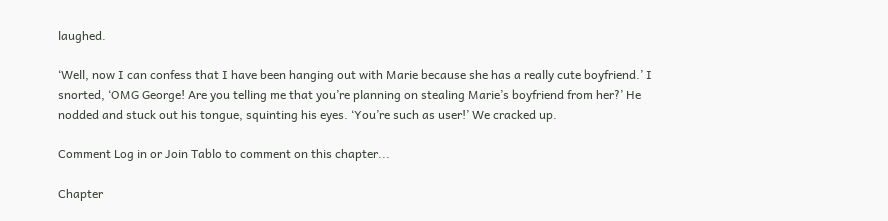laughed.

‘Well, now I can confess that I have been hanging out with Marie because she has a really cute boyfriend.’ I snorted, ‘OMG George! Are you telling me that you’re planning on stealing Marie’s boyfriend from her?’ He nodded and stuck out his tongue, squinting his eyes. ‘You’re such as user!’ We cracked up.

Comment Log in or Join Tablo to comment on this chapter...

Chapter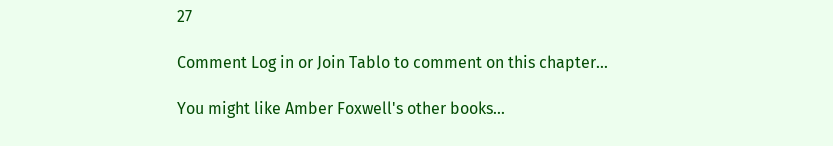27

Comment Log in or Join Tablo to comment on this chapter...

You might like Amber Foxwell's other books...